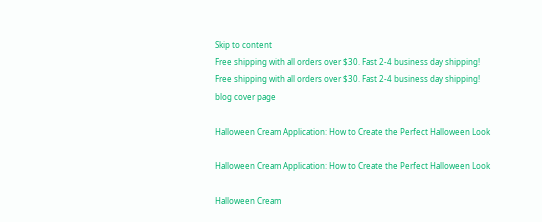Skip to content
Free shipping with all orders over $30. Fast 2-4 business day shipping!
Free shipping with all orders over $30. Fast 2-4 business day shipping!
blog cover page

Halloween Cream Application: How to Create the Perfect Halloween Look

Halloween Cream Application: How to Create the Perfect Halloween Look

Halloween Cream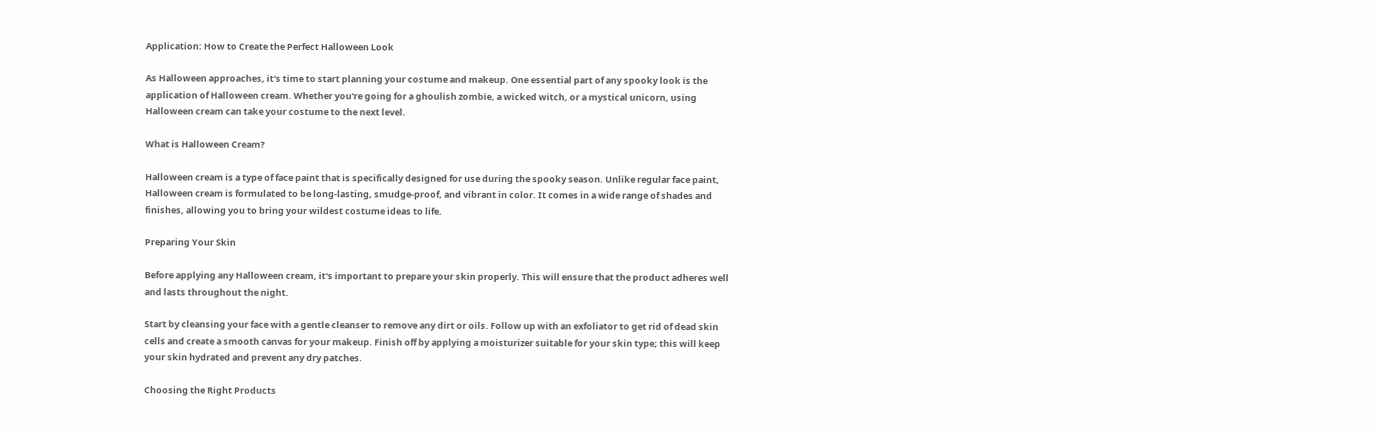Application: How to Create the Perfect Halloween Look

As Halloween approaches, it's time to start planning your costume and makeup. One essential part of any spooky look is the application of Halloween cream. Whether you're going for a ghoulish zombie, a wicked witch, or a mystical unicorn, using Halloween cream can take your costume to the next level.

What is Halloween Cream?

Halloween cream is a type of face paint that is specifically designed for use during the spooky season. Unlike regular face paint, Halloween cream is formulated to be long-lasting, smudge-proof, and vibrant in color. It comes in a wide range of shades and finishes, allowing you to bring your wildest costume ideas to life.

Preparing Your Skin

Before applying any Halloween cream, it's important to prepare your skin properly. This will ensure that the product adheres well and lasts throughout the night.

Start by cleansing your face with a gentle cleanser to remove any dirt or oils. Follow up with an exfoliator to get rid of dead skin cells and create a smooth canvas for your makeup. Finish off by applying a moisturizer suitable for your skin type; this will keep your skin hydrated and prevent any dry patches.

Choosing the Right Products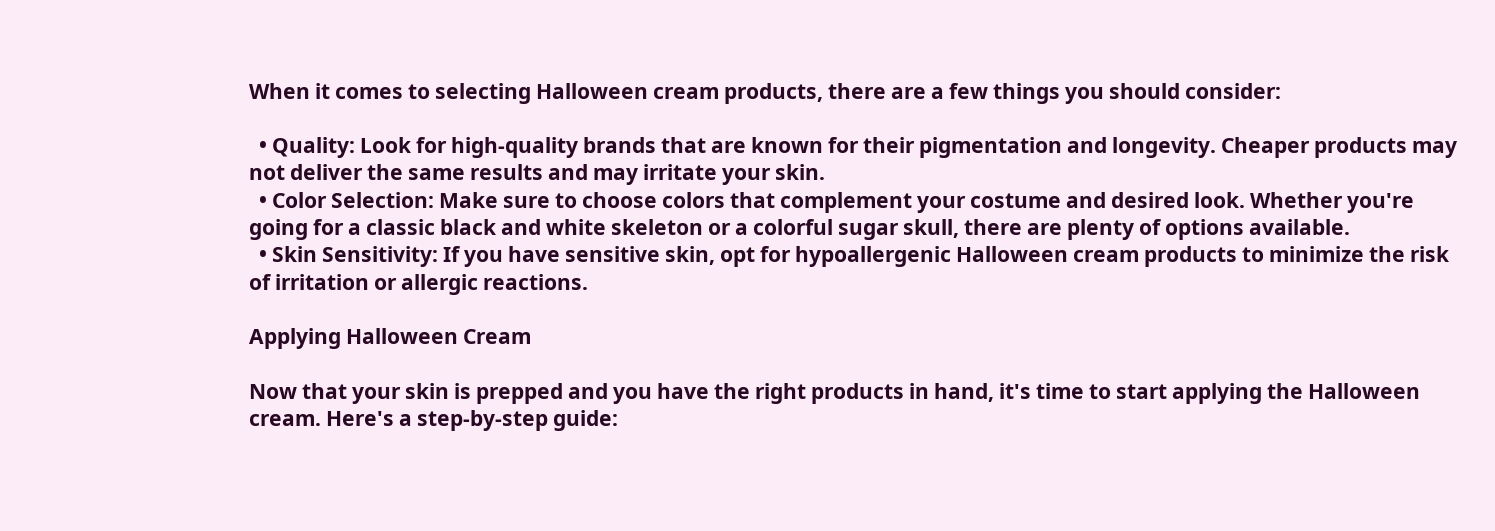When it comes to selecting Halloween cream products, there are a few things you should consider:

  • Quality: Look for high-quality brands that are known for their pigmentation and longevity. Cheaper products may not deliver the same results and may irritate your skin.
  • Color Selection: Make sure to choose colors that complement your costume and desired look. Whether you're going for a classic black and white skeleton or a colorful sugar skull, there are plenty of options available.
  • Skin Sensitivity: If you have sensitive skin, opt for hypoallergenic Halloween cream products to minimize the risk of irritation or allergic reactions.

Applying Halloween Cream

Now that your skin is prepped and you have the right products in hand, it's time to start applying the Halloween cream. Here's a step-by-step guide: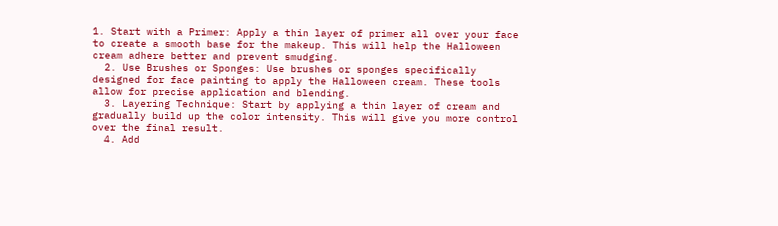1. Start with a Primer: Apply a thin layer of primer all over your face to create a smooth base for the makeup. This will help the Halloween cream adhere better and prevent smudging.
  2. Use Brushes or Sponges: Use brushes or sponges specifically designed for face painting to apply the Halloween cream. These tools allow for precise application and blending.
  3. Layering Technique: Start by applying a thin layer of cream and gradually build up the color intensity. This will give you more control over the final result.
  4. Add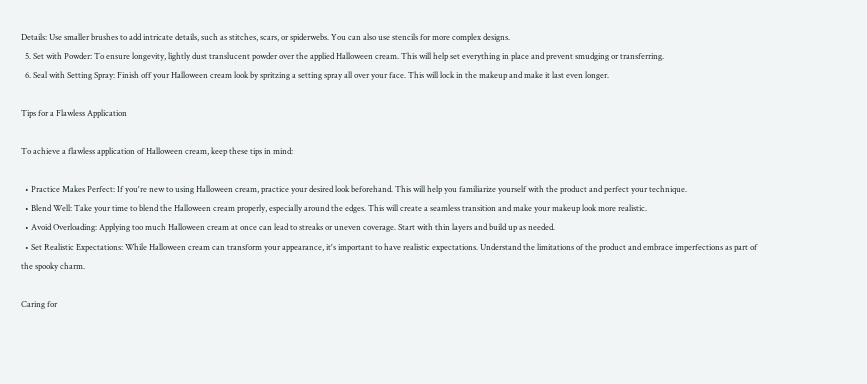Details: Use smaller brushes to add intricate details, such as stitches, scars, or spiderwebs. You can also use stencils for more complex designs.
  5. Set with Powder: To ensure longevity, lightly dust translucent powder over the applied Halloween cream. This will help set everything in place and prevent smudging or transferring.
  6. Seal with Setting Spray: Finish off your Halloween cream look by spritzing a setting spray all over your face. This will lock in the makeup and make it last even longer.

Tips for a Flawless Application

To achieve a flawless application of Halloween cream, keep these tips in mind:

  • Practice Makes Perfect: If you're new to using Halloween cream, practice your desired look beforehand. This will help you familiarize yourself with the product and perfect your technique.
  • Blend Well: Take your time to blend the Halloween cream properly, especially around the edges. This will create a seamless transition and make your makeup look more realistic.
  • Avoid Overloading: Applying too much Halloween cream at once can lead to streaks or uneven coverage. Start with thin layers and build up as needed.
  • Set Realistic Expectations: While Halloween cream can transform your appearance, it's important to have realistic expectations. Understand the limitations of the product and embrace imperfections as part of the spooky charm.

Caring for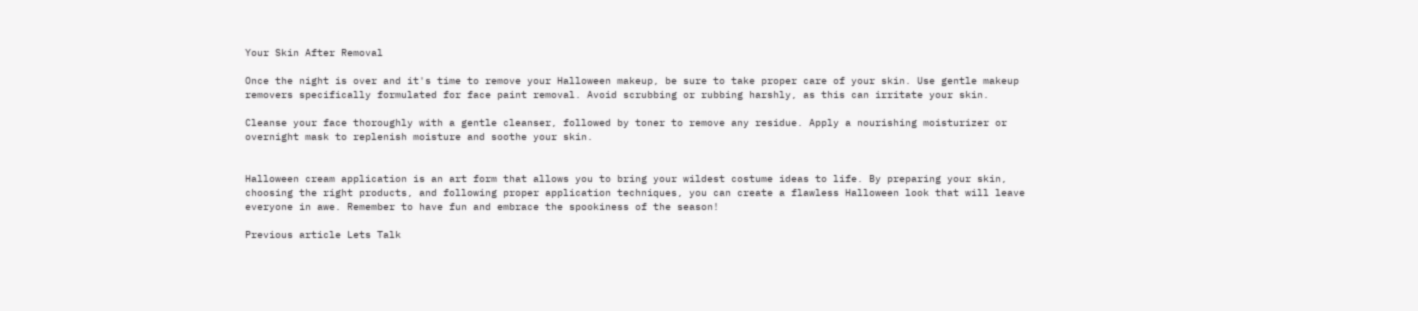Your Skin After Removal

Once the night is over and it's time to remove your Halloween makeup, be sure to take proper care of your skin. Use gentle makeup removers specifically formulated for face paint removal. Avoid scrubbing or rubbing harshly, as this can irritate your skin.

Cleanse your face thoroughly with a gentle cleanser, followed by toner to remove any residue. Apply a nourishing moisturizer or overnight mask to replenish moisture and soothe your skin.


Halloween cream application is an art form that allows you to bring your wildest costume ideas to life. By preparing your skin, choosing the right products, and following proper application techniques, you can create a flawless Halloween look that will leave everyone in awe. Remember to have fun and embrace the spookiness of the season!

Previous article Lets Talk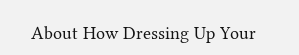About How Dressing Up Your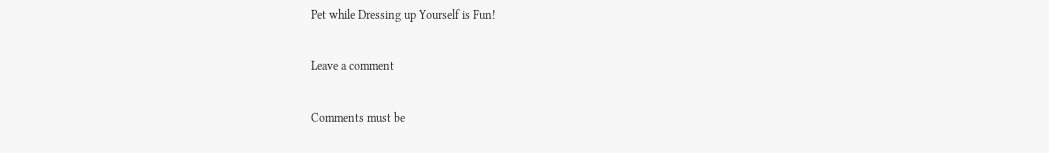Pet while Dressing up Yourself is Fun!

Leave a comment

Comments must be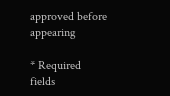approved before appearing

* Required fields